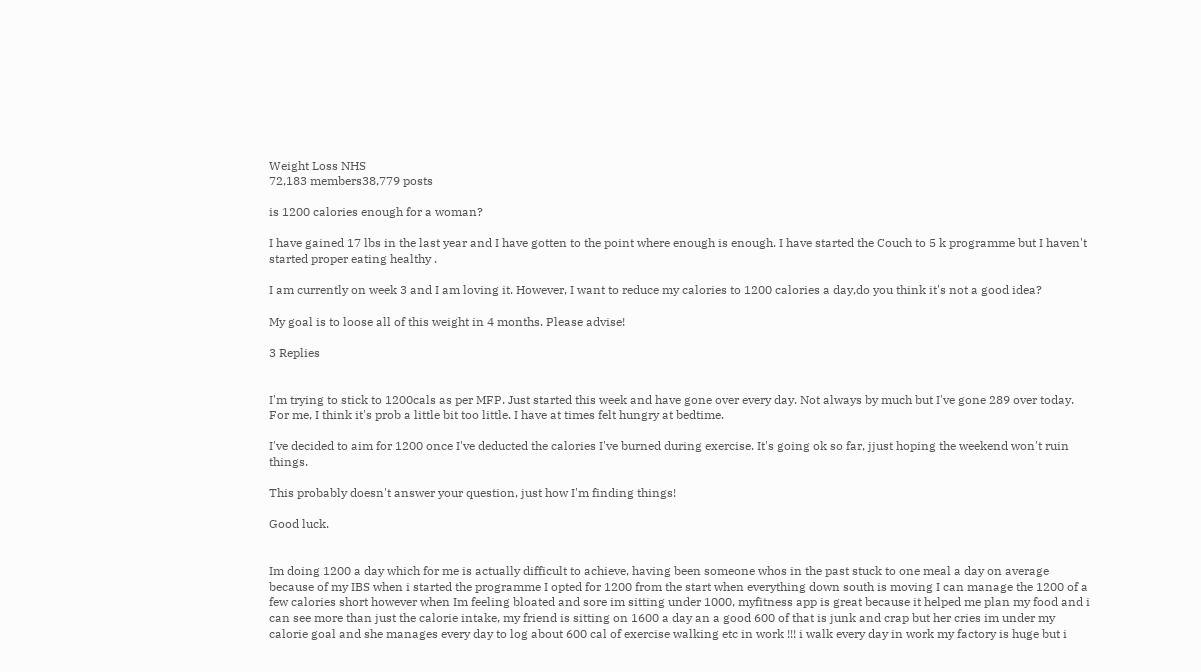Weight Loss NHS
72,183 members38,779 posts

is 1200 calories enough for a woman?

I have gained 17 lbs in the last year and I have gotten to the point where enough is enough. I have started the Couch to 5 k programme but I haven't started proper eating healthy .

I am currently on week 3 and I am loving it. However, I want to reduce my calories to 1200 calories a day,do you think it's not a good idea?

My goal is to loose all of this weight in 4 months. Please advise!

3 Replies


I'm trying to stick to 1200cals as per MFP. Just started this week and have gone over every day. Not always by much but I've gone 289 over today. For me, I think it's prob a little bit too little. I have at times felt hungry at bedtime.

I've decided to aim for 1200 once I've deducted the calories I've burned during exercise. It's going ok so far, jjust hoping the weekend won't ruin things.

This probably doesn't answer your question, just how I'm finding things!

Good luck.


Im doing 1200 a day which for me is actually difficult to achieve, having been someone whos in the past stuck to one meal a day on average because of my IBS when i started the programme I opted for 1200 from the start when everything down south is moving I can manage the 1200 of a few calories short however when Im feeling bloated and sore im sitting under 1000, myfitness app is great because it helped me plan my food and i can see more than just the calorie intake, my friend is sitting on 1600 a day an a good 600 of that is junk and crap but her cries im under my calorie goal and she manages every day to log about 600 cal of exercise walking etc in work !!! i walk every day in work my factory is huge but i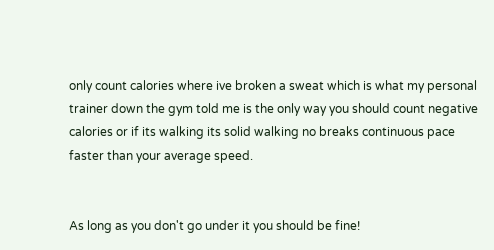only count calories where ive broken a sweat which is what my personal trainer down the gym told me is the only way you should count negative calories or if its walking its solid walking no breaks continuous pace faster than your average speed.


As long as you don't go under it you should be fine!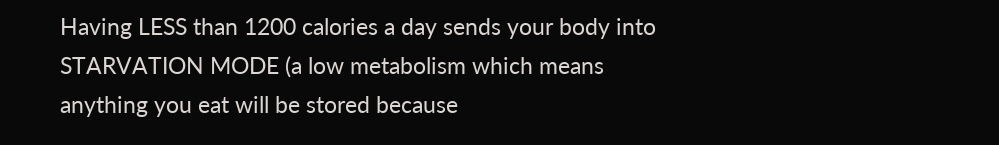Having LESS than 1200 calories a day sends your body into STARVATION MODE (a low metabolism which means anything you eat will be stored because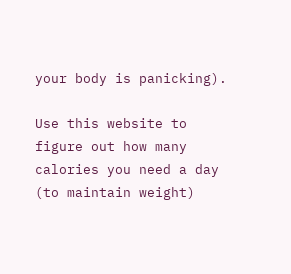your body is panicking).

Use this website to figure out how many calories you need a day (to maintain weight)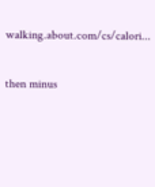walking.about.com/cs/calori...

then minus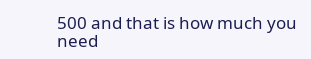500 and that is how much you need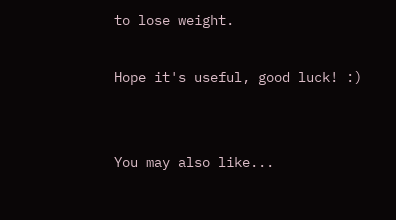to lose weight.

Hope it's useful, good luck! :)


You may also like...